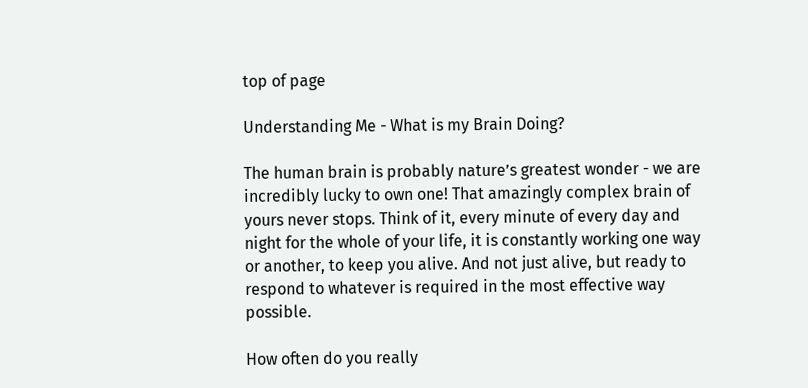top of page

Understanding Me - What is my Brain Doing?

The human brain is probably nature’s greatest wonder - we are incredibly lucky to own one! That amazingly complex brain of yours never stops. Think of it, every minute of every day and night for the whole of your life, it is constantly working one way or another, to keep you alive. And not just alive, but ready to respond to whatever is required in the most effective way possible.

How often do you really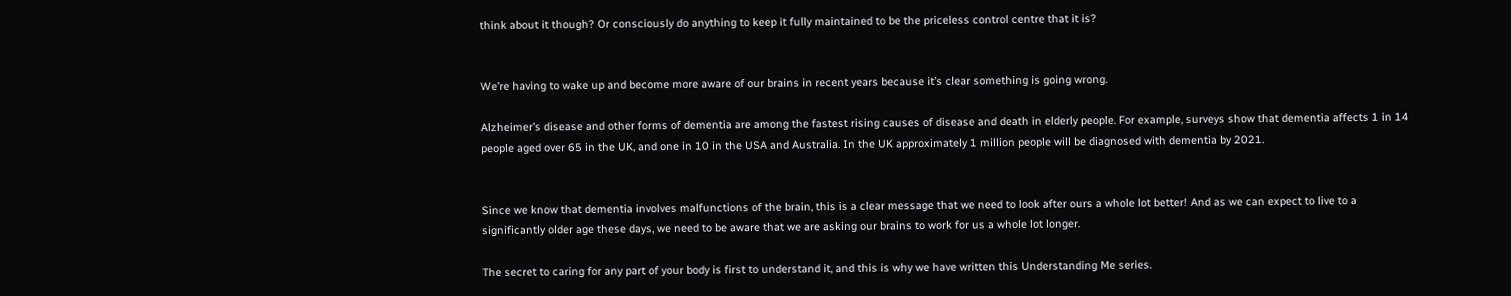think about it though? Or consciously do anything to keep it fully maintained to be the priceless control centre that it is?


We’re having to wake up and become more aware of our brains in recent years because it’s clear something is going wrong.

Alzheimer’s disease and other forms of dementia are among the fastest rising causes of disease and death in elderly people. For example, surveys show that dementia affects 1 in 14 people aged over 65 in the UK, and one in 10 in the USA and Australia. In the UK approximately 1 million people will be diagnosed with dementia by 2021.


Since we know that dementia involves malfunctions of the brain, this is a clear message that we need to look after ours a whole lot better! And as we can expect to live to a significantly older age these days, we need to be aware that we are asking our brains to work for us a whole lot longer.

The secret to caring for any part of your body is first to understand it, and this is why we have written this Understanding Me series.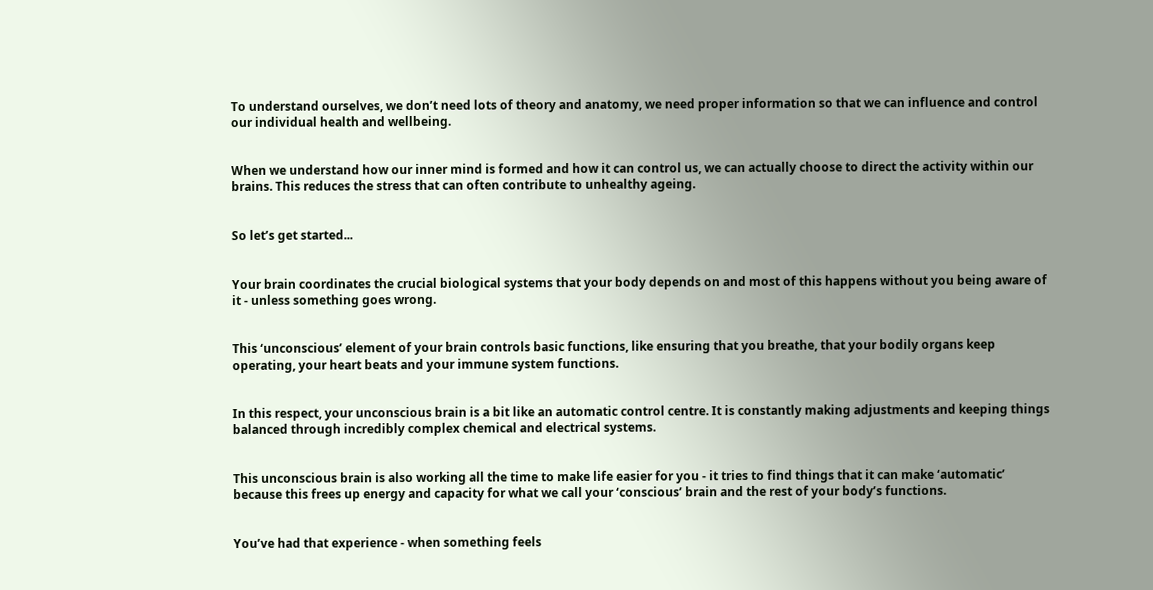To understand ourselves, we don’t need lots of theory and anatomy, we need proper information so that we can influence and control our individual health and wellbeing.


When we understand how our inner mind is formed and how it can control us, we can actually choose to direct the activity within our brains. This reduces the stress that can often contribute to unhealthy ageing.


So let’s get started...


Your brain coordinates the crucial biological systems that your body depends on and most of this happens without you being aware of it - unless something goes wrong.


This ‘unconscious’ element of your brain controls basic functions, like ensuring that you breathe, that your bodily organs keep operating, your heart beats and your immune system functions.


In this respect, your unconscious brain is a bit like an automatic control centre. It is constantly making adjustments and keeping things balanced through incredibly complex chemical and electrical systems.


This unconscious brain is also working all the time to make life easier for you - it tries to find things that it can make ‘automatic’ because this frees up energy and capacity for what we call your ‘conscious’ brain and the rest of your body’s functions.


You’ve had that experience - when something feels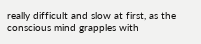really difficult and slow at first, as the conscious mind grapples with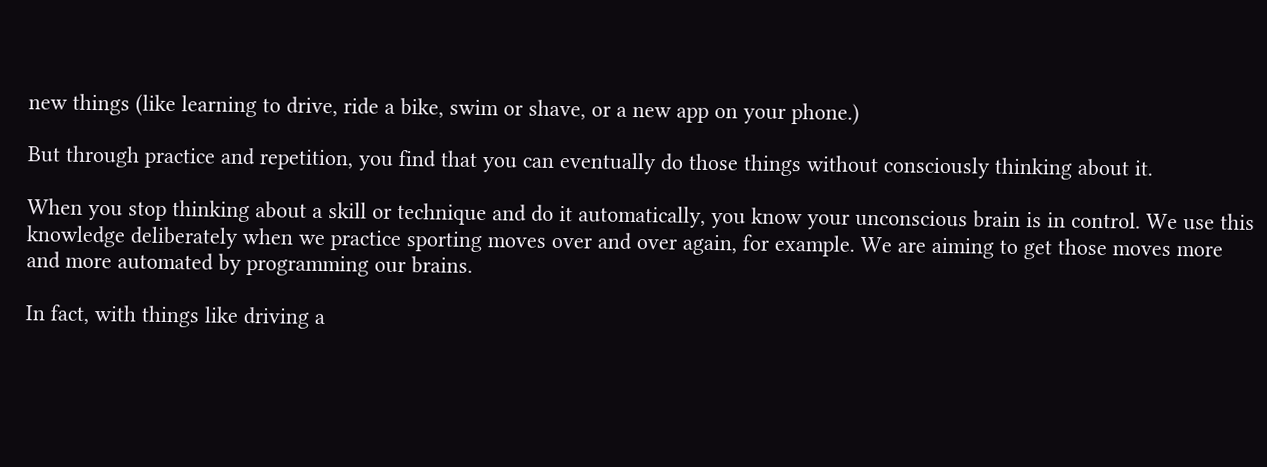new things (like learning to drive, ride a bike, swim or shave, or a new app on your phone.)

But through practice and repetition, you find that you can eventually do those things without consciously thinking about it.

When you stop thinking about a skill or technique and do it automatically, you know your unconscious brain is in control. We use this knowledge deliberately when we practice sporting moves over and over again, for example. We are aiming to get those moves more and more automated by programming our brains.

In fact, with things like driving a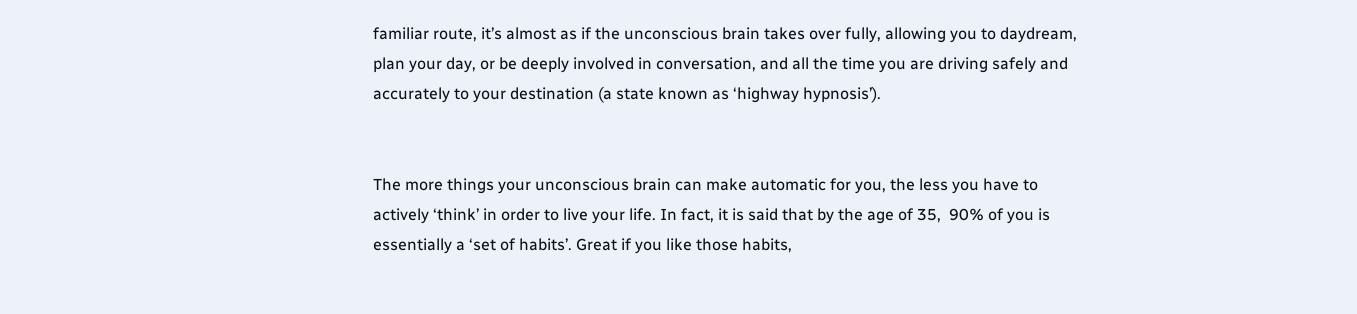familiar route, it’s almost as if the unconscious brain takes over fully, allowing you to daydream, plan your day, or be deeply involved in conversation, and all the time you are driving safely and accurately to your destination (a state known as ‘highway hypnosis’).


The more things your unconscious brain can make automatic for you, the less you have to actively ‘think’ in order to live your life. In fact, it is said that by the age of 35,  90% of you is essentially a ‘set of habits’. Great if you like those habits,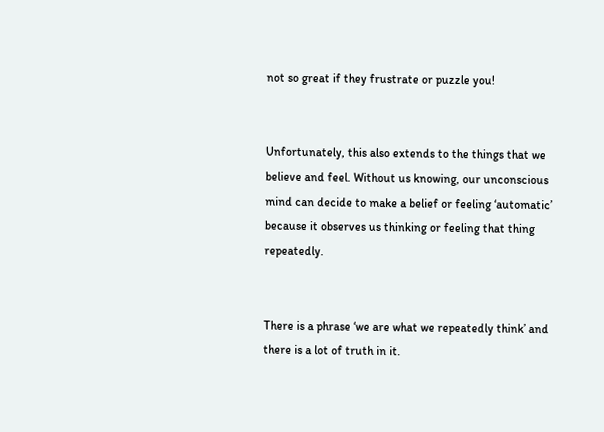not so great if they frustrate or puzzle you!


Unfortunately, this also extends to the things that we believe and feel. Without us knowing, our unconscious mind can decide to make a belief or feeling ‘automatic’ because it observes us thinking or feeling that thing repeatedly.


There is a phrase ‘we are what we repeatedly think’ and there is a lot of truth in it.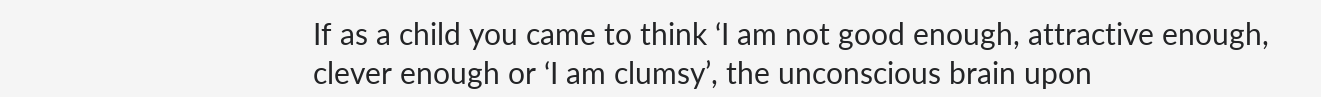If as a child you came to think ‘I am not good enough, attractive enough, clever enough or ‘I am clumsy’, the unconscious brain upon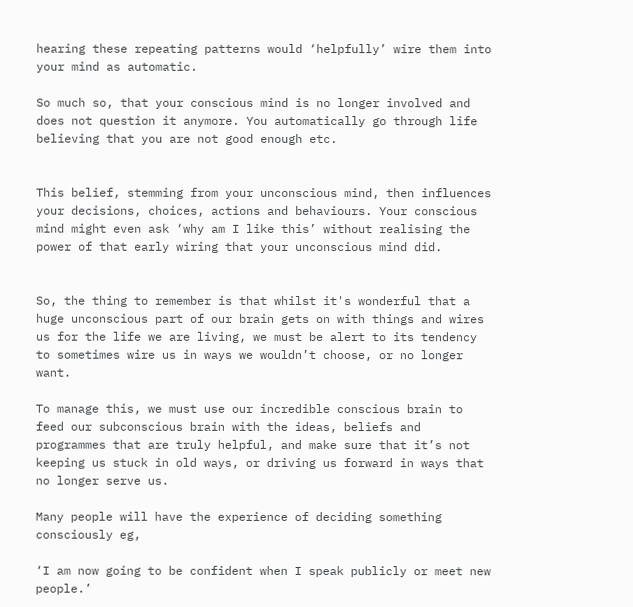hearing these repeating patterns would ‘helpfully’ wire them into your mind as automatic.

So much so, that your conscious mind is no longer involved and does not question it anymore. You automatically go through life believing that you are not good enough etc.


This belief, stemming from your unconscious mind, then influences your decisions, choices, actions and behaviours. Your conscious mind might even ask ‘why am I like this’ without realising the power of that early wiring that your unconscious mind did.


So, the thing to remember is that whilst it's wonderful that a huge unconscious part of our brain gets on with things and wires us for the life we are living, we must be alert to its tendency to sometimes wire us in ways we wouldn’t choose, or no longer want.

To manage this, we must use our incredible conscious brain to feed our subconscious brain with the ideas, beliefs and programmes that are truly helpful, and make sure that it’s not keeping us stuck in old ways, or driving us forward in ways that no longer serve us.

Many people will have the experience of deciding something consciously eg,

‘I am now going to be confident when I speak publicly or meet new people.’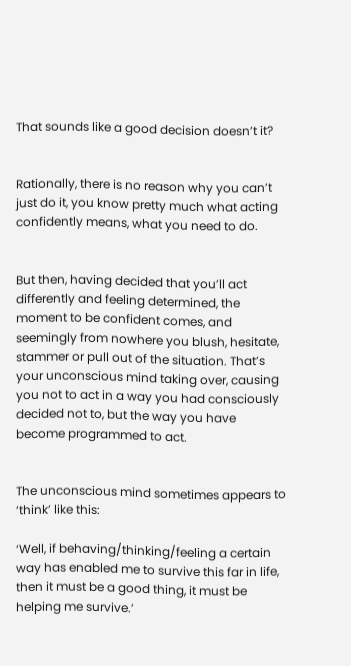That sounds like a good decision doesn’t it?


Rationally, there is no reason why you can’t just do it, you know pretty much what acting confidently means, what you need to do.


But then, having decided that you’ll act differently and feeling determined, the moment to be confident comes, and seemingly from nowhere you blush, hesitate, stammer or pull out of the situation. That’s your unconscious mind taking over, causing you not to act in a way you had consciously decided not to, but the way you have become programmed to act.


The unconscious mind sometimes appears to ‘think’ like this:

‘Well, if behaving/thinking/feeling a certain way has enabled me to survive this far in life, then it must be a good thing, it must be helping me survive.’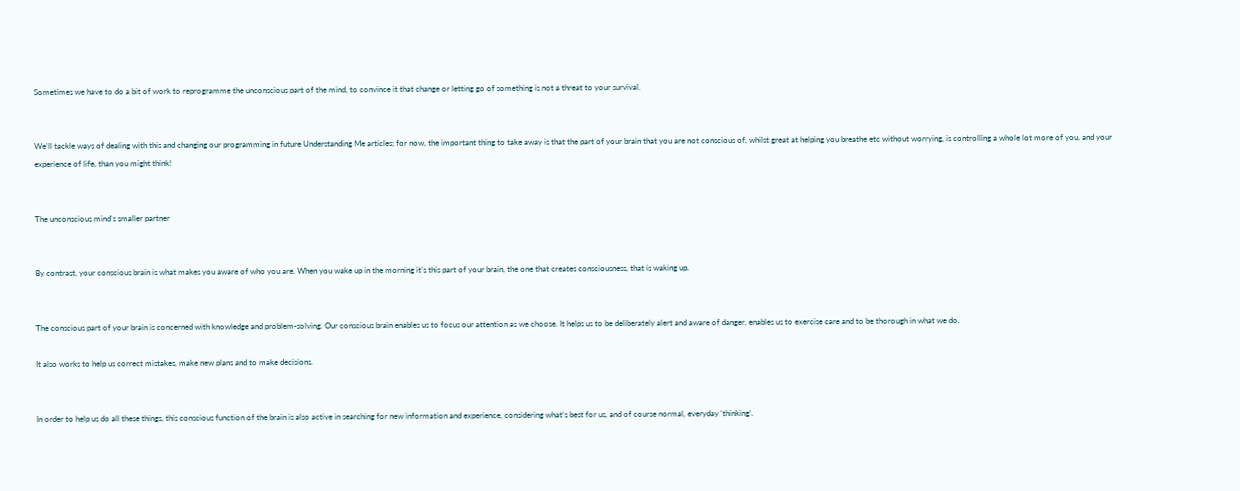Sometimes we have to do a bit of work to reprogramme the unconscious part of the mind, to convince it that change or letting go of something is not a threat to your survival.


We’ll tackle ways of dealing with this and changing our programming in future Understanding Me articles; for now, the important thing to take away is that the part of your brain that you are not conscious of, whilst great at helping you breathe etc without worrying, is controlling a whole lot more of you, and your experience of life, than you might think!


The unconscious mind’s smaller partner


By contrast, your conscious brain is what makes you aware of who you are. When you wake up in the morning it’s this part of your brain, the one that creates consciousness, that is waking up.


The conscious part of your brain is concerned with knowledge and problem-solving. Our conscious brain enables us to focus our attention as we choose. It helps us to be deliberately alert and aware of danger, enables us to exercise care and to be thorough in what we do.

It also works to help us correct mistakes, make new plans and to make decisions.


In order to help us do all these things, this conscious function of the brain is also active in searching for new information and experience, considering what’s best for us, and of course normal, everyday ‘thinking’.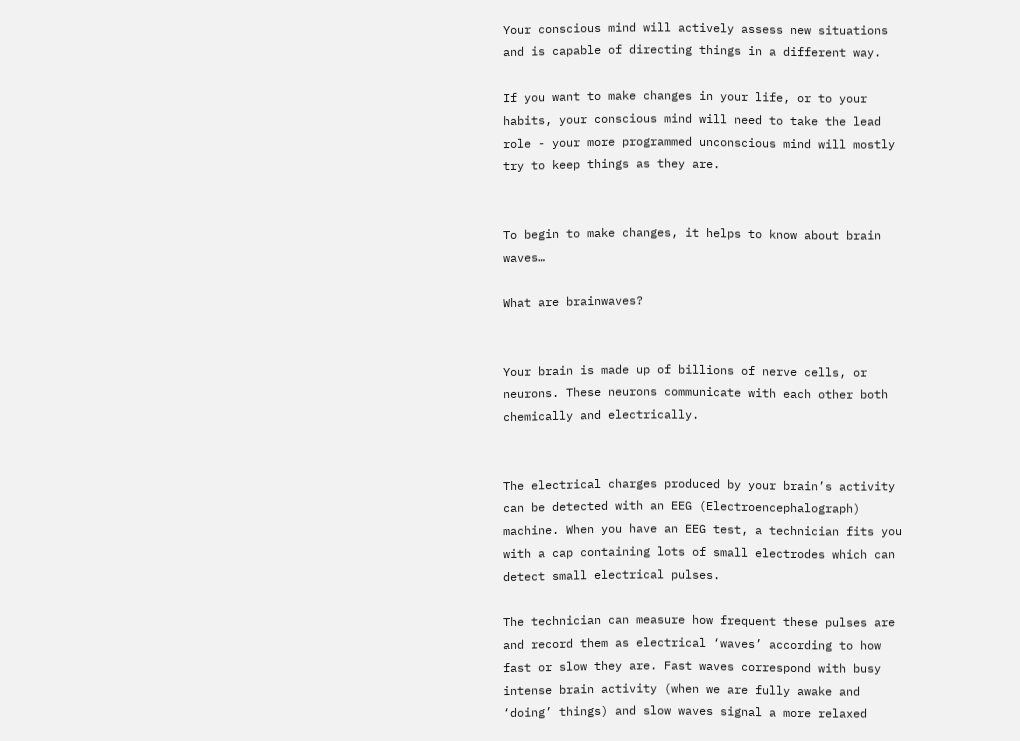Your conscious mind will actively assess new situations and is capable of directing things in a different way.

If you want to make changes in your life, or to your habits, your conscious mind will need to take the lead role - your more programmed unconscious mind will mostly try to keep things as they are.


To begin to make changes, it helps to know about brain waves…

What are brainwaves?


Your brain is made up of billions of nerve cells, or neurons. These neurons communicate with each other both chemically and electrically.


The electrical charges produced by your brain’s activity can be detected with an EEG (Electroencephalograph) machine. When you have an EEG test, a technician fits you with a cap containing lots of small electrodes which can detect small electrical pulses.

The technician can measure how frequent these pulses are and record them as electrical ‘waves’ according to how fast or slow they are. Fast waves correspond with busy intense brain activity (when we are fully awake and ‘doing’ things) and slow waves signal a more relaxed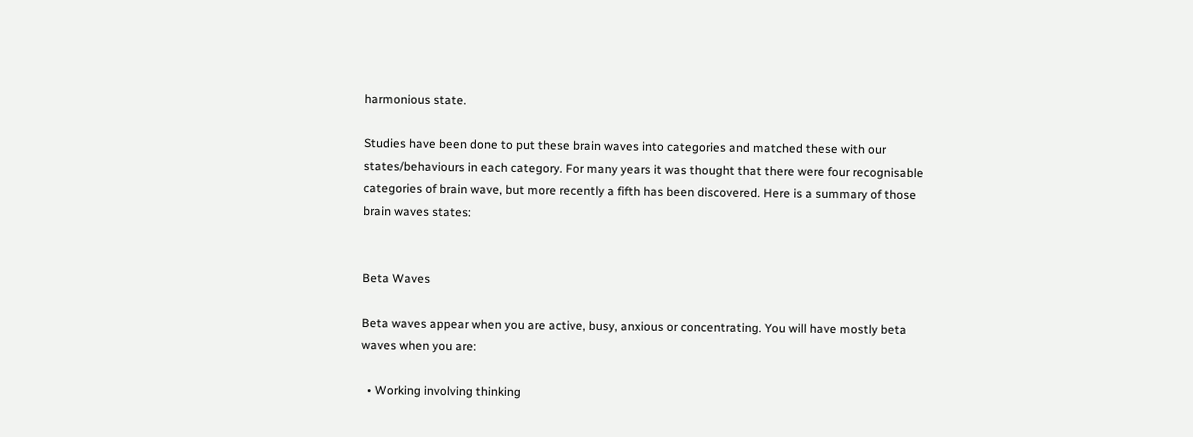harmonious state.

Studies have been done to put these brain waves into categories and matched these with our states/behaviours in each category. For many years it was thought that there were four recognisable categories of brain wave, but more recently a fifth has been discovered. Here is a summary of those brain waves states:


Beta Waves

Beta waves appear when you are active, busy, anxious or concentrating. You will have mostly beta waves when you are:

  • Working involving thinking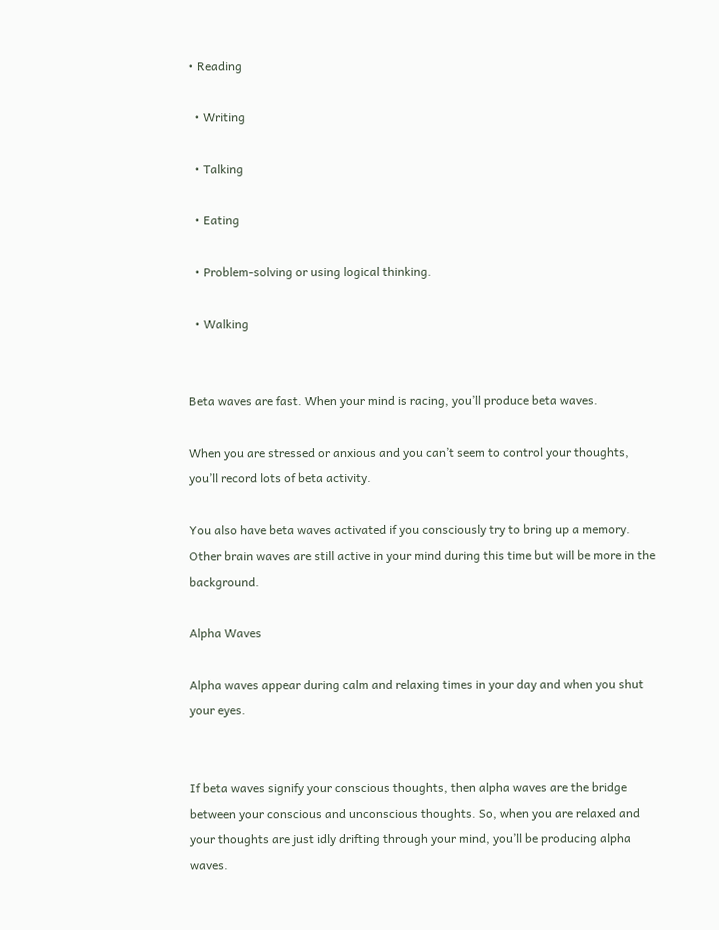• Reading

  • Writing

  • Talking

  • Eating

  • Problem-solving or using logical thinking.

  • Walking


Beta waves are fast. When your mind is racing, you’ll produce beta waves.

When you are stressed or anxious and you can’t seem to control your thoughts, you’ll record lots of beta activity.

You also have beta waves activated if you consciously try to bring up a memory. Other brain waves are still active in your mind during this time but will be more in the background.

Alpha Waves

Alpha waves appear during calm and relaxing times in your day and when you shut your eyes.


If beta waves signify your conscious thoughts, then alpha waves are the bridge between your conscious and unconscious thoughts. So, when you are relaxed and your thoughts are just idly drifting through your mind, you’ll be producing alpha waves.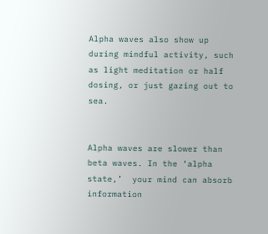Alpha waves also show up during mindful activity, such as light meditation or half dosing, or just gazing out to sea.


Alpha waves are slower than beta waves. In the ‘alpha state,’  your mind can absorb information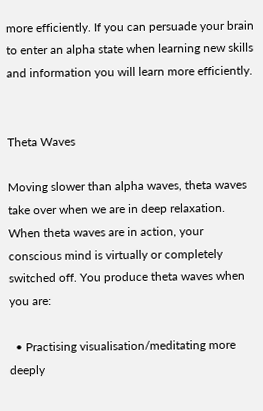more efficiently. If you can persuade your brain to enter an alpha state when learning new skills and information you will learn more efficiently.


Theta Waves

Moving slower than alpha waves, theta waves take over when we are in deep relaxation. When theta waves are in action, your conscious mind is virtually or completely switched off. You produce theta waves when you are:

  • Practising visualisation/meditating more deeply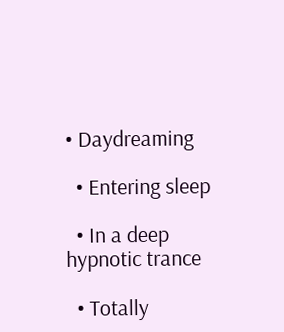• Daydreaming

  • Entering sleep

  • In a deep hypnotic trance

  • Totally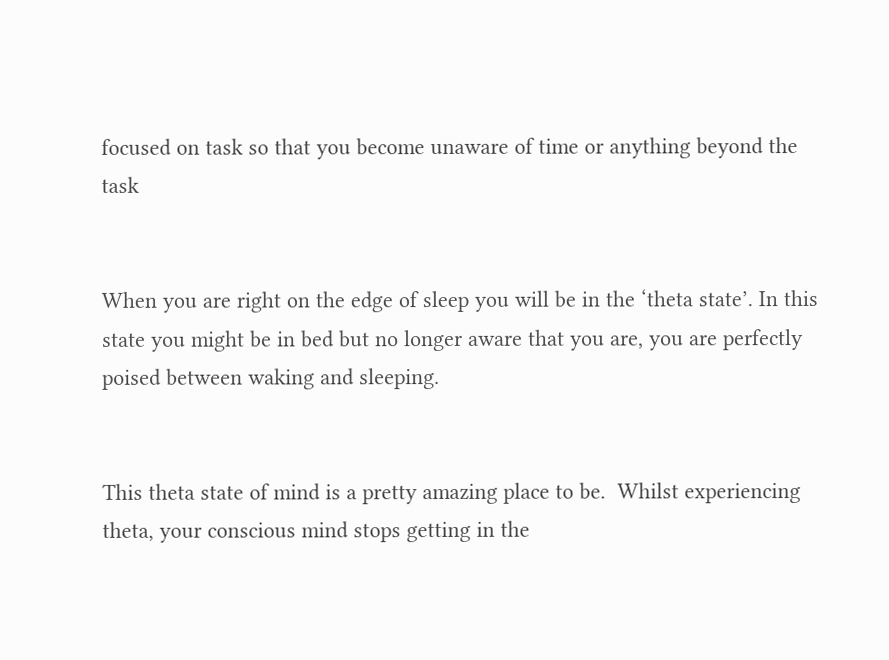focused on task so that you become unaware of time or anything beyond the task


When you are right on the edge of sleep you will be in the ‘theta state’. In this state you might be in bed but no longer aware that you are, you are perfectly poised between waking and sleeping.


This theta state of mind is a pretty amazing place to be.  Whilst experiencing theta, your conscious mind stops getting in the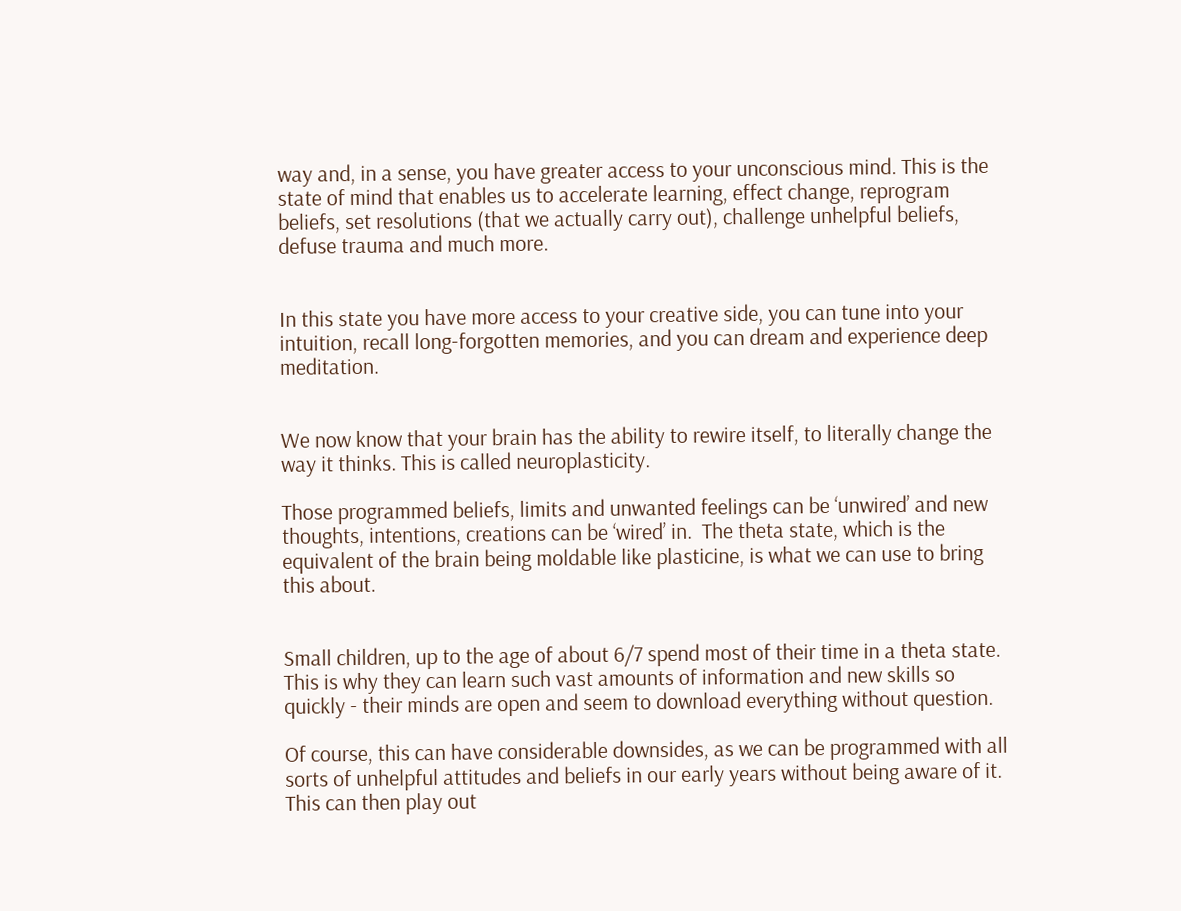way and, in a sense, you have greater access to your unconscious mind. This is the state of mind that enables us to accelerate learning, effect change, reprogram beliefs, set resolutions (that we actually carry out), challenge unhelpful beliefs, defuse trauma and much more.


In this state you have more access to your creative side, you can tune into your intuition, recall long-forgotten memories, and you can dream and experience deep meditation.


We now know that your brain has the ability to rewire itself, to literally change the way it thinks. This is called neuroplasticity.

Those programmed beliefs, limits and unwanted feelings can be ‘unwired’ and new thoughts, intentions, creations can be ‘wired’ in.  The theta state, which is the equivalent of the brain being moldable like plasticine, is what we can use to bring this about.


Small children, up to the age of about 6/7 spend most of their time in a theta state. This is why they can learn such vast amounts of information and new skills so quickly - their minds are open and seem to download everything without question.

Of course, this can have considerable downsides, as we can be programmed with all sorts of unhelpful attitudes and beliefs in our early years without being aware of it. This can then play out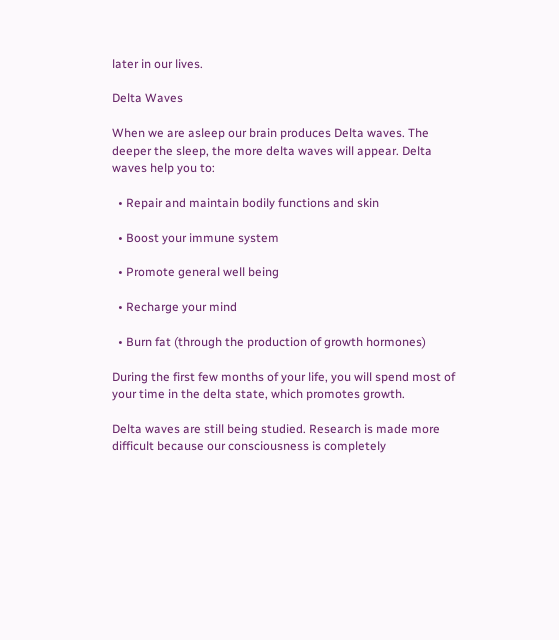later in our lives.

Delta Waves

When we are asleep our brain produces Delta waves. The deeper the sleep, the more delta waves will appear. Delta waves help you to:

  • Repair and maintain bodily functions and skin

  • Boost your immune system

  • Promote general well being

  • Recharge your mind

  • Burn fat (through the production of growth hormones)

During the first few months of your life, you will spend most of your time in the delta state, which promotes growth.

Delta waves are still being studied. Research is made more difficult because our consciousness is completely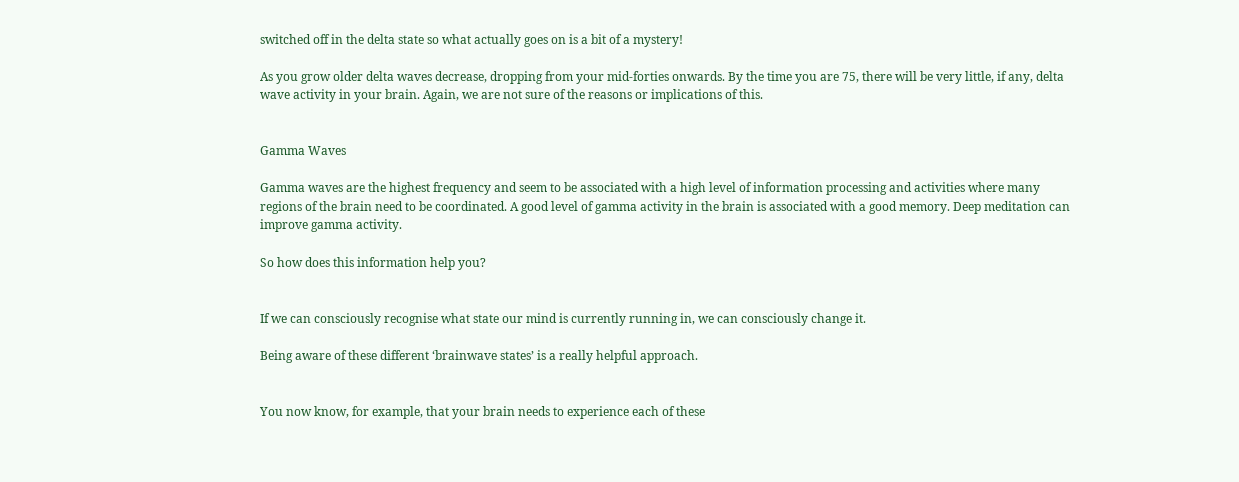switched off in the delta state so what actually goes on is a bit of a mystery!

As you grow older delta waves decrease, dropping from your mid-forties onwards. By the time you are 75, there will be very little, if any, delta wave activity in your brain. Again, we are not sure of the reasons or implications of this.


Gamma Waves

Gamma waves are the highest frequency and seem to be associated with a high level of information processing and activities where many regions of the brain need to be coordinated. A good level of gamma activity in the brain is associated with a good memory. Deep meditation can improve gamma activity.

So how does this information help you?


If we can consciously recognise what state our mind is currently running in, we can consciously change it.

Being aware of these different ‘brainwave states’ is a really helpful approach.


You now know, for example, that your brain needs to experience each of these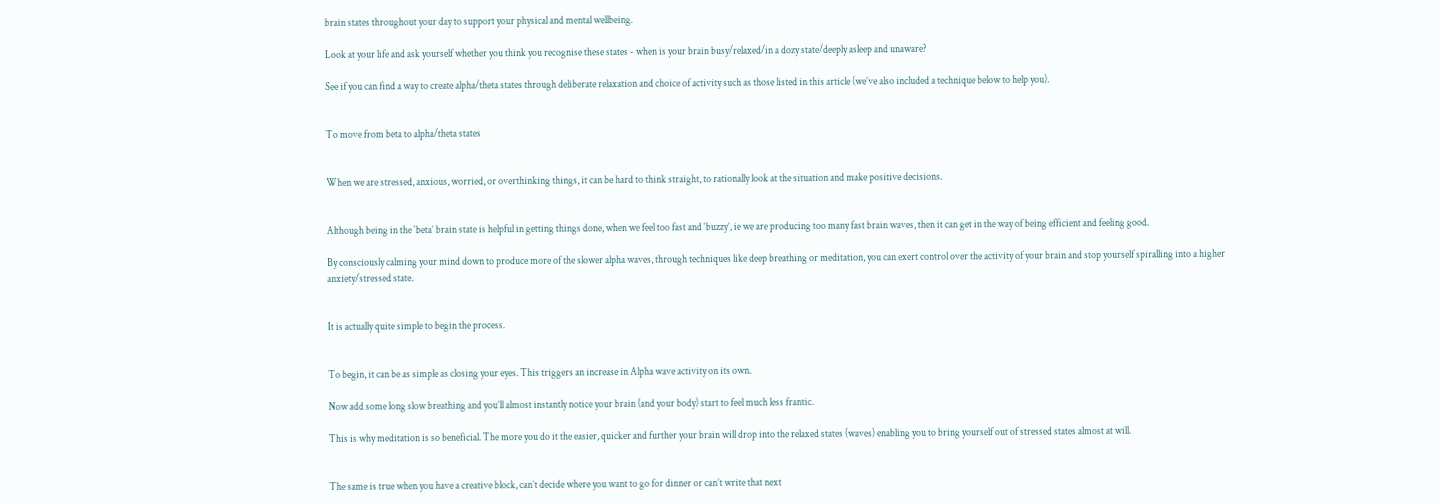brain states throughout your day to support your physical and mental wellbeing.

Look at your life and ask yourself whether you think you recognise these states - when is your brain busy/relaxed/in a dozy state/deeply asleep and unaware?

See if you can find a way to create alpha/theta states through deliberate relaxation and choice of activity such as those listed in this article (we’ve also included a technique below to help you).


To move from beta to alpha/theta states


When we are stressed, anxious, worried, or overthinking things, it can be hard to think straight, to rationally look at the situation and make positive decisions.


Although being in the ‘beta’ brain state is helpful in getting things done, when we feel too fast and ‘buzzy’, ie we are producing too many fast brain waves, then it can get in the way of being efficient and feeling good.

By consciously calming your mind down to produce more of the slower alpha waves, through techniques like deep breathing or meditation, you can exert control over the activity of your brain and stop yourself spiralling into a higher anxiety/stressed state.


It is actually quite simple to begin the process.


To begin, it can be as simple as closing your eyes. This triggers an increase in Alpha wave activity on its own.

Now add some long slow breathing and you’ll almost instantly notice your brain (and your body) start to feel much less frantic.

This is why meditation is so beneficial. The more you do it the easier, quicker and further your brain will drop into the relaxed states (waves) enabling you to bring yourself out of stressed states almost at will.


The same is true when you have a creative block, can’t decide where you want to go for dinner or can’t write that next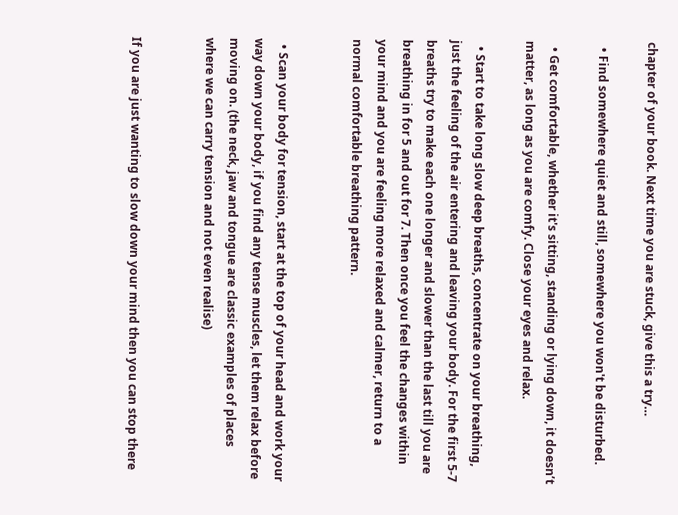chapter of your book. Next time you are stuck, give this a try…

  • Find somewhere quiet and still, somewhere you won't be disturbed.

  • Get comfortable, whether it's sitting, standing or lying down, it doesn’t matter, as long as you are comfy. Close your eyes and relax.

  • Start to take long slow deep breaths, concentrate on your breathing, just the feeling of the air entering and leaving your body. For the first 5-7 breaths try to make each one longer and slower than the last till you are breathing in for 5 and out for 7. Then once you feel the changes within your mind and you are feeling more relaxed and calmer, return to a normal comfortable breathing pattern.


  • Scan your body for tension, start at the top of your head and work your way down your body, if you find any tense muscles, let them relax before moving on. (the neck, jaw and tongue are classic examples of places where we can carry tension and not even realise)


If you are just wanting to slow down your mind then you can stop there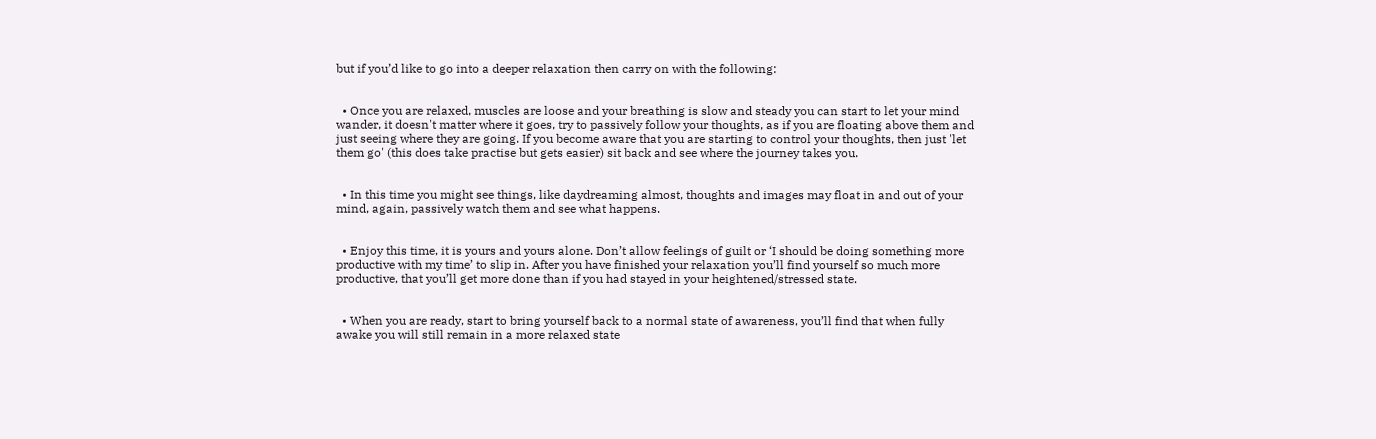but if you’d like to go into a deeper relaxation then carry on with the following:


  • Once you are relaxed, muscles are loose and your breathing is slow and steady you can start to let your mind wander, it doesn't matter where it goes, try to passively follow your thoughts, as if you are floating above them and just seeing where they are going. If you become aware that you are starting to control your thoughts, then just 'let them go' (this does take practise but gets easier) sit back and see where the journey takes you.


  • In this time you might see things, like daydreaming almost, thoughts and images may float in and out of your mind, again, passively watch them and see what happens.


  • Enjoy this time, it is yours and yours alone. Don’t allow feelings of guilt or ‘I should be doing something more productive with my time’ to slip in. After you have finished your relaxation you’ll find yourself so much more productive, that you’ll get more done than if you had stayed in your heightened/stressed state.


  • When you are ready, start to bring yourself back to a normal state of awareness, you’ll find that when fully awake you will still remain in a more relaxed state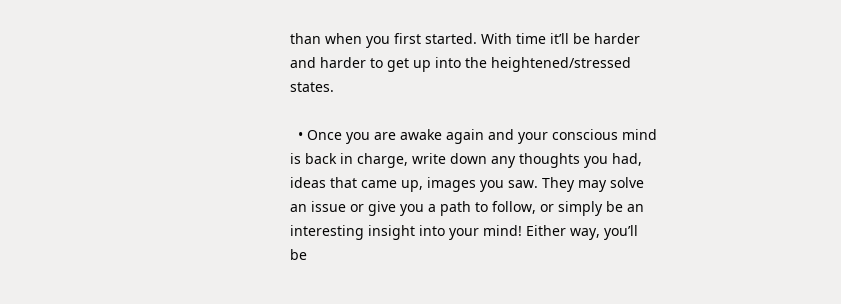than when you first started. With time it’ll be harder and harder to get up into the heightened/stressed states.

  • Once you are awake again and your conscious mind is back in charge, write down any thoughts you had, ideas that came up, images you saw. They may solve an issue or give you a path to follow, or simply be an interesting insight into your mind! Either way, you’ll be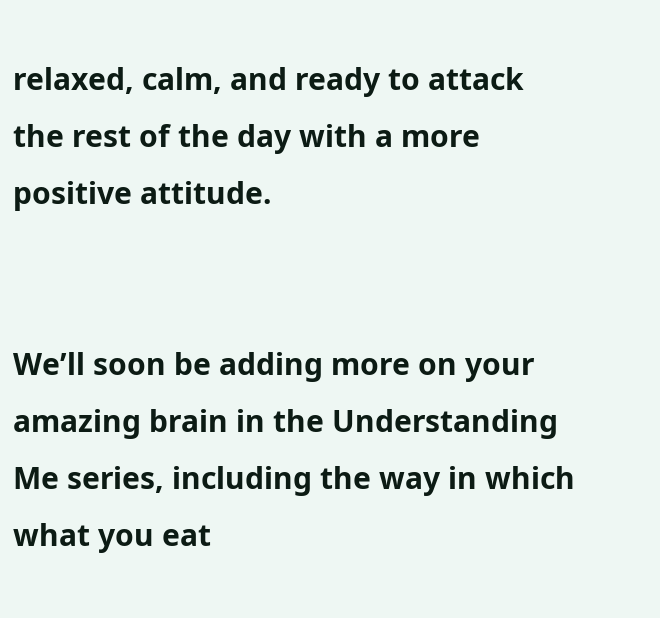relaxed, calm, and ready to attack the rest of the day with a more positive attitude.


We’ll soon be adding more on your amazing brain in the Understanding Me series, including the way in which what you eat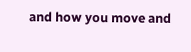and how you move and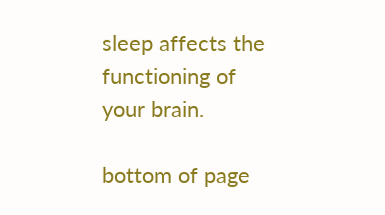sleep affects the functioning of your brain.

bottom of page